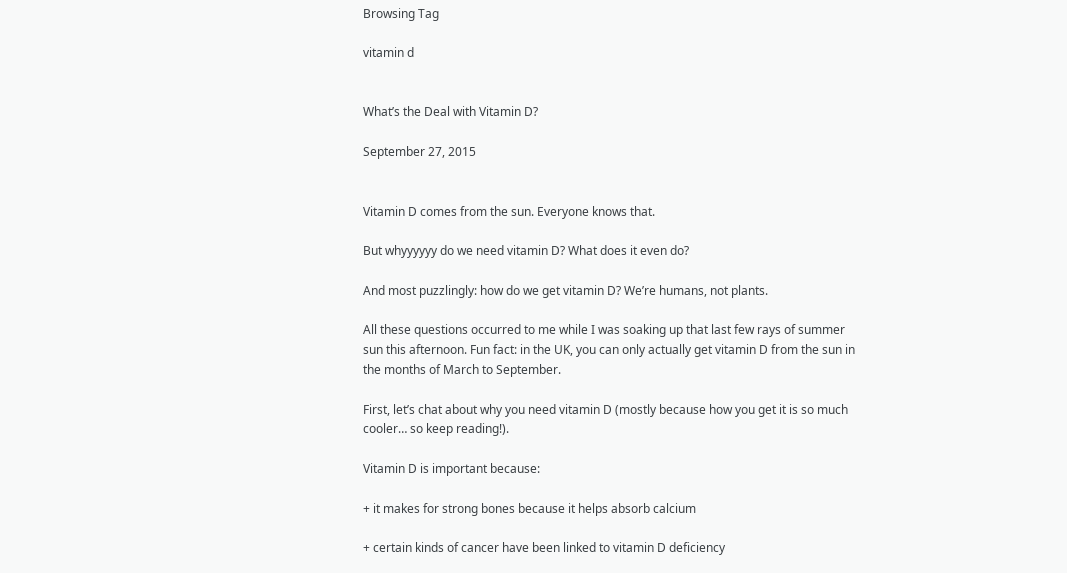Browsing Tag

vitamin d


What’s the Deal with Vitamin D?

September 27, 2015


Vitamin D comes from the sun. Everyone knows that.

But whyyyyyy do we need vitamin D? What does it even do?

And most puzzlingly: how do we get vitamin D? We’re humans, not plants.

All these questions occurred to me while I was soaking up that last few rays of summer sun this afternoon. Fun fact: in the UK, you can only actually get vitamin D from the sun in the months of March to September.

First, let’s chat about why you need vitamin D (mostly because how you get it is so much cooler… so keep reading!).

Vitamin D is important because:

+ it makes for strong bones because it helps absorb calcium

+ certain kinds of cancer have been linked to vitamin D deficiency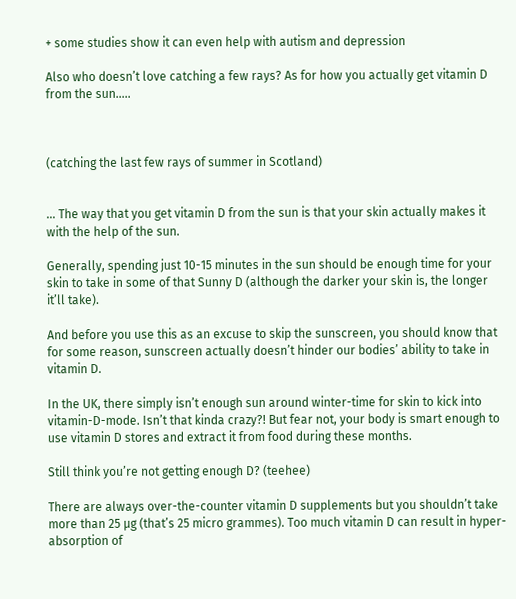+ some studies show it can even help with autism and depression

Also who doesn’t love catching a few rays? As for how you actually get vitamin D from the sun…..



(catching the last few rays of summer in Scotland)


… The way that you get vitamin D from the sun is that your skin actually makes it with the help of the sun.

Generally, spending just 10-15 minutes in the sun should be enough time for your skin to take in some of that Sunny D (although the darker your skin is, the longer it’ll take).

And before you use this as an excuse to skip the sunscreen, you should know that for some reason, sunscreen actually doesn’t hinder our bodies’ ability to take in vitamin D.

In the UK, there simply isn’t enough sun around winter-time for skin to kick into vitamin-D-mode. Isn’t that kinda crazy?! But fear not, your body is smart enough to use vitamin D stores and extract it from food during these months.

Still think you’re not getting enough D? (teehee)

There are always over-the-counter vitamin D supplements but you shouldn’t take more than 25 µg (that’s 25 micro grammes). Too much vitamin D can result in hyper-absorption of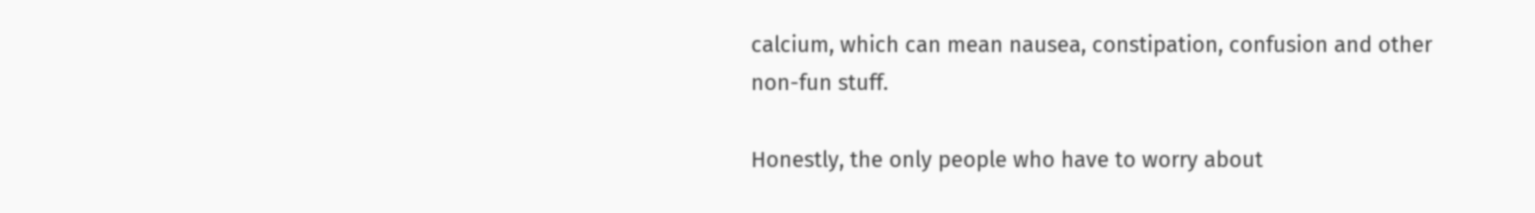calcium, which can mean nausea, constipation, confusion and other non-fun stuff.

Honestly, the only people who have to worry about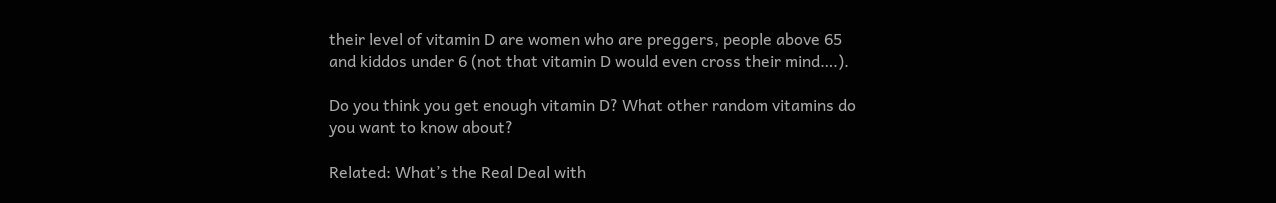their level of vitamin D are women who are preggers, people above 65 and kiddos under 6 (not that vitamin D would even cross their mind….).

Do you think you get enough vitamin D? What other random vitamins do you want to know about?

Related: What’s the Real Deal with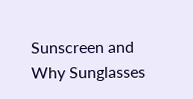Sunscreen and Why Sunglasses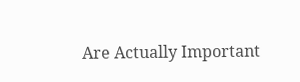Are Actually Important